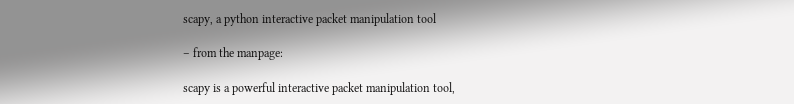scapy, a python interactive packet manipulation tool

– from the manpage:

scapy is a powerful interactive packet manipulation tool,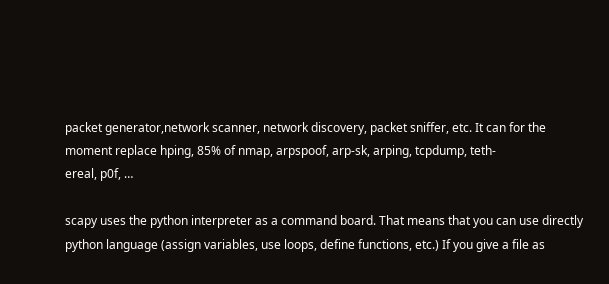packet generator,network scanner, network discovery, packet sniffer, etc. It can for the
moment replace hping, 85% of nmap, arpspoof, arp-sk, arping, tcpdump, teth-
ereal, p0f, …

scapy uses the python interpreter as a command board. That means that you can use directly python language (assign variables, use loops, define functions, etc.) If you give a file as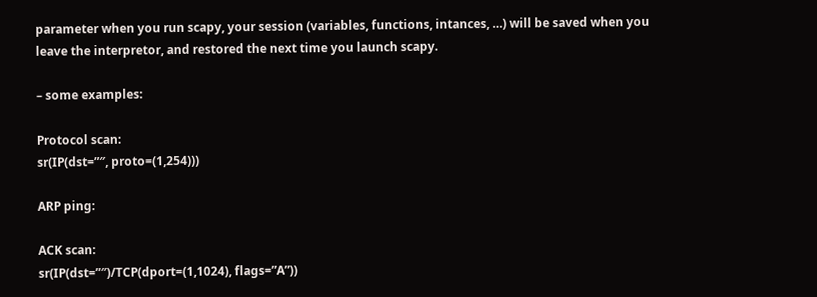parameter when you run scapy, your session (variables, functions, intances, …) will be saved when you leave the interpretor, and restored the next time you launch scapy.

– some examples:

Protocol scan:
sr(IP(dst=”″, proto=(1,254)))

ARP ping:

ACK scan:
sr(IP(dst=”″)/TCP(dport=(1,1024), flags=”A”))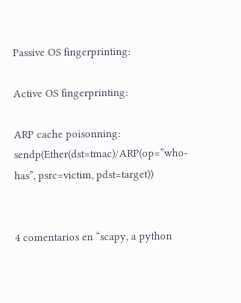Passive OS fingerprinting:

Active OS fingerprinting:

ARP cache poisonning:
sendp(Ether(dst=tmac)/ARP(op=”who-has”, psrc=victim, pdst=target))


4 comentarios en “scapy, a python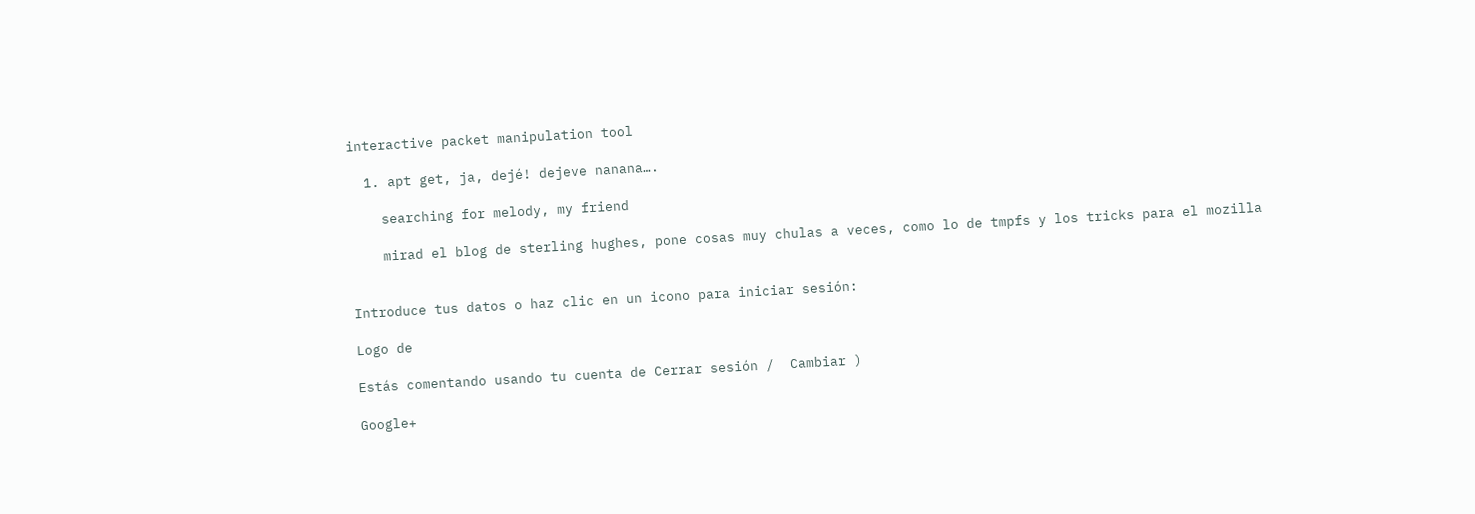interactive packet manipulation tool

  1. apt get, ja, dejé! dejeve nanana….

    searching for melody, my friend

    mirad el blog de sterling hughes, pone cosas muy chulas a veces, como lo de tmpfs y los tricks para el mozilla


Introduce tus datos o haz clic en un icono para iniciar sesión:

Logo de

Estás comentando usando tu cuenta de Cerrar sesión /  Cambiar )

Google+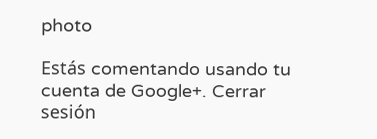photo

Estás comentando usando tu cuenta de Google+. Cerrar sesión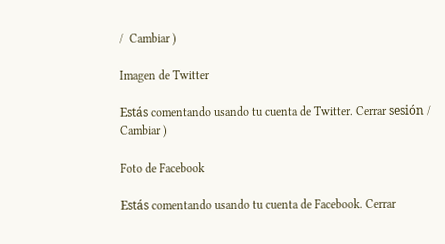/  Cambiar )

Imagen de Twitter

Estás comentando usando tu cuenta de Twitter. Cerrar sesión /  Cambiar )

Foto de Facebook

Estás comentando usando tu cuenta de Facebook. Cerrar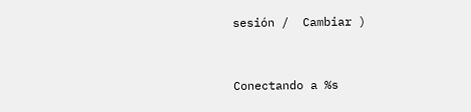sesión /  Cambiar )


Conectando a %s